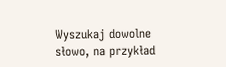Wyszukaj dowolne słowo, na przykład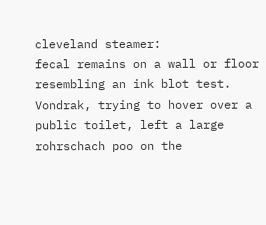cleveland steamer:
fecal remains on a wall or floor resembling an ink blot test.
Vondrak, trying to hover over a public toilet, left a large rohrschach poo on the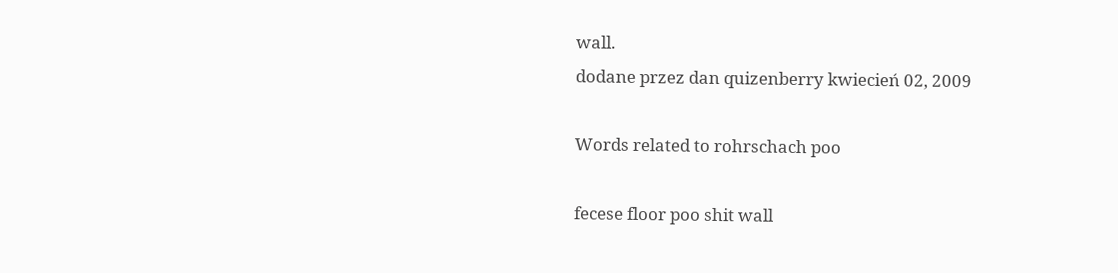wall.
dodane przez dan quizenberry kwiecień 02, 2009

Words related to rohrschach poo

fecese floor poo shit wall